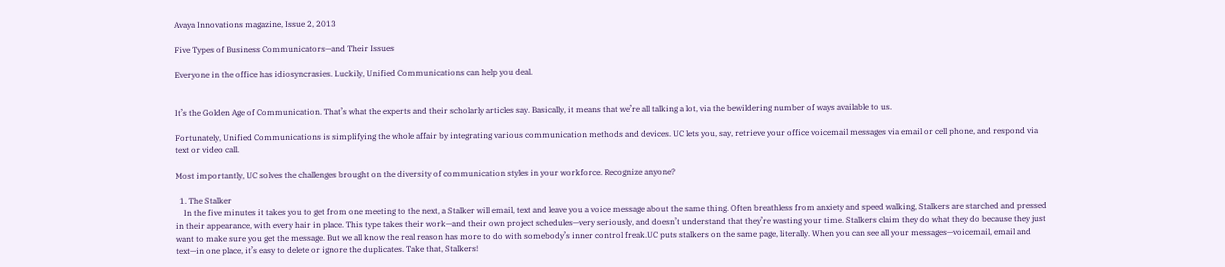Avaya Innovations magazine, Issue 2, 2013

Five Types of Business Communicators—and Their Issues

Everyone in the office has idiosyncrasies. Luckily, Unified Communications can help you deal.


It’s the Golden Age of Communication. That’s what the experts and their scholarly articles say. Basically, it means that we’re all talking a lot, via the bewildering number of ways available to us.

Fortunately, Unified Communications is simplifying the whole affair by integrating various communication methods and devices. UC lets you, say, retrieve your office voicemail messages via email or cell phone, and respond via text or video call.

Most importantly, UC solves the challenges brought on the diversity of communication styles in your workforce. Recognize anyone?

  1. The Stalker
    In the five minutes it takes you to get from one meeting to the next, a Stalker will email, text and leave you a voice message about the same thing. Often breathless from anxiety and speed walking, Stalkers are starched and pressed in their appearance, with every hair in place. This type takes their work—and their own project schedules—very seriously, and doesn’t understand that they’re wasting your time. Stalkers claim they do what they do because they just want to make sure you get the message. But we all know the real reason has more to do with somebody’s inner control freak.UC puts stalkers on the same page, literally. When you can see all your messages—voicemail, email and text—in one place, it’s easy to delete or ignore the duplicates. Take that, Stalkers!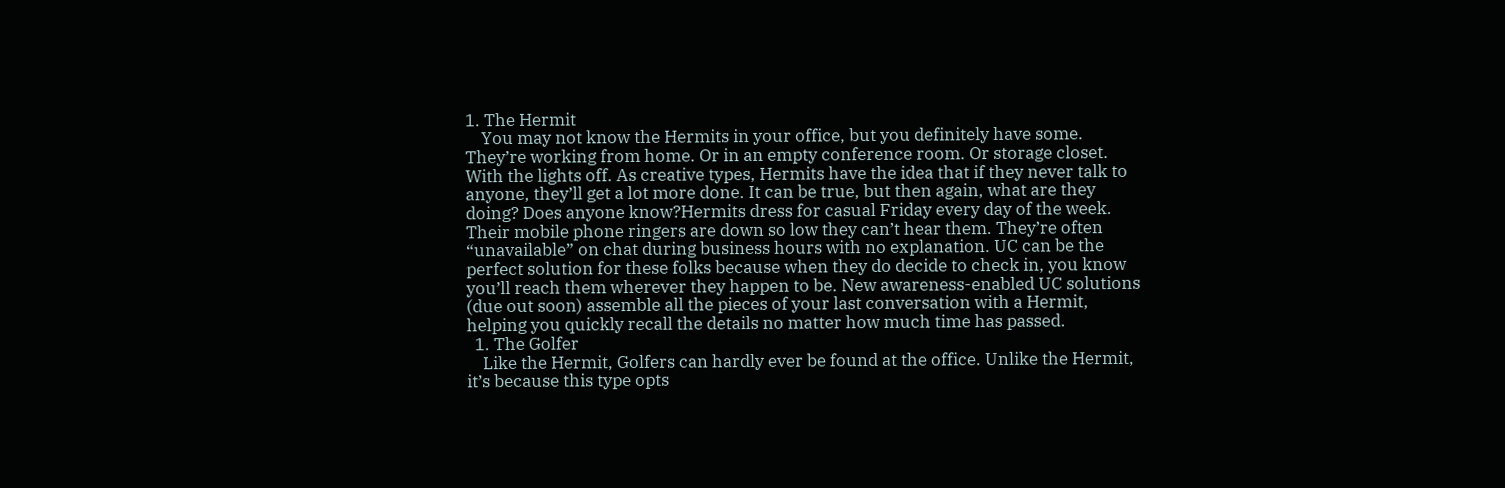1. The Hermit
    You may not know the Hermits in your office, but you definitely have some. They’re working from home. Or in an empty conference room. Or storage closet. With the lights off. As creative types, Hermits have the idea that if they never talk to anyone, they’ll get a lot more done. It can be true, but then again, what are they doing? Does anyone know?Hermits dress for casual Friday every day of the week. Their mobile phone ringers are down so low they can’t hear them. They’re often “unavailable” on chat during business hours with no explanation. UC can be the perfect solution for these folks because when they do decide to check in, you know you’ll reach them wherever they happen to be. New awareness-enabled UC solutions (due out soon) assemble all the pieces of your last conversation with a Hermit, helping you quickly recall the details no matter how much time has passed.
  1. The Golfer
    Like the Hermit, Golfers can hardly ever be found at the office. Unlike the Hermit, it’s because this type opts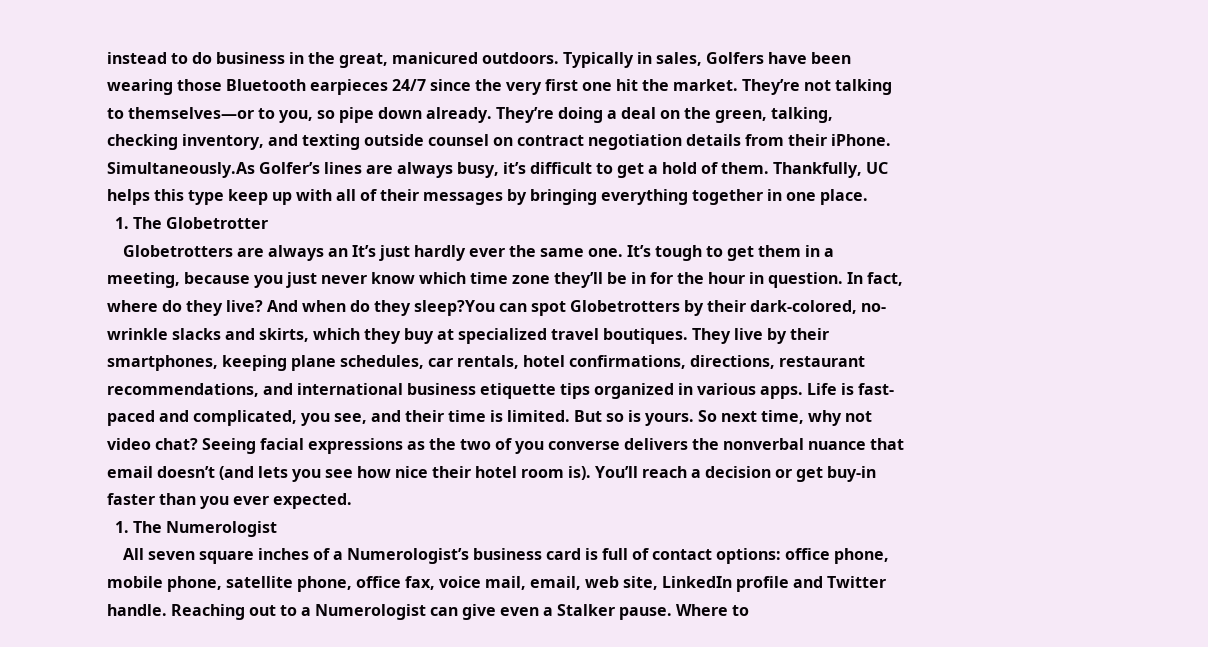instead to do business in the great, manicured outdoors. Typically in sales, Golfers have been wearing those Bluetooth earpieces 24/7 since the very first one hit the market. They’re not talking to themselves—or to you, so pipe down already. They’re doing a deal on the green, talking, checking inventory, and texting outside counsel on contract negotiation details from their iPhone. Simultaneously.As Golfer’s lines are always busy, it’s difficult to get a hold of them. Thankfully, UC helps this type keep up with all of their messages by bringing everything together in one place.
  1. The Globetrotter
    Globetrotters are always an It’s just hardly ever the same one. It’s tough to get them in a meeting, because you just never know which time zone they’ll be in for the hour in question. In fact, where do they live? And when do they sleep?You can spot Globetrotters by their dark-colored, no-wrinkle slacks and skirts, which they buy at specialized travel boutiques. They live by their smartphones, keeping plane schedules, car rentals, hotel confirmations, directions, restaurant recommendations, and international business etiquette tips organized in various apps. Life is fast-paced and complicated, you see, and their time is limited. But so is yours. So next time, why not video chat? Seeing facial expressions as the two of you converse delivers the nonverbal nuance that email doesn’t (and lets you see how nice their hotel room is). You’ll reach a decision or get buy-in faster than you ever expected.
  1. The Numerologist
    All seven square inches of a Numerologist’s business card is full of contact options: office phone, mobile phone, satellite phone, office fax, voice mail, email, web site, LinkedIn profile and Twitter handle. Reaching out to a Numerologist can give even a Stalker pause. Where to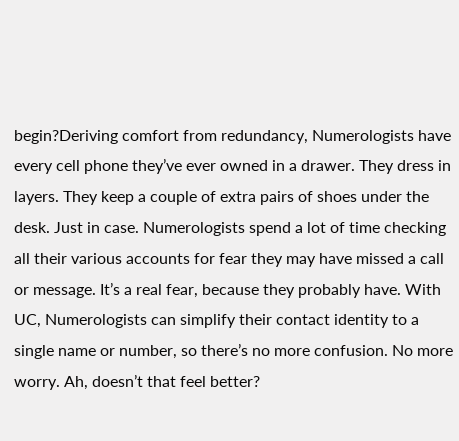begin?Deriving comfort from redundancy, Numerologists have every cell phone they’ve ever owned in a drawer. They dress in layers. They keep a couple of extra pairs of shoes under the desk. Just in case. Numerologists spend a lot of time checking all their various accounts for fear they may have missed a call or message. It’s a real fear, because they probably have. With UC, Numerologists can simplify their contact identity to a single name or number, so there’s no more confusion. No more worry. Ah, doesn’t that feel better?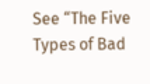See “The Five Types of Bad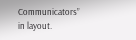Communicators” in layout.